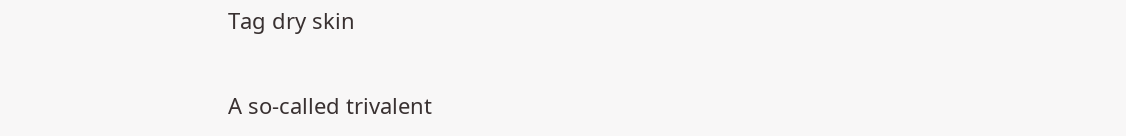Tag dry skin


A so-called trivalent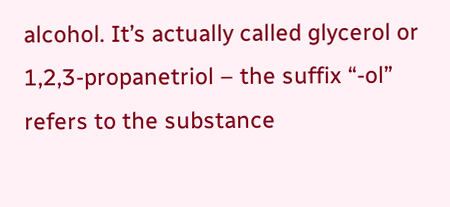alcohol. It’s actually called glycerol or 1,2,3-propanetriol – the suffix “-ol” refers to the substance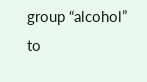group “alcohol” to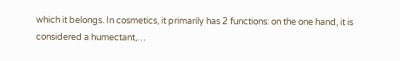which it belongs. In cosmetics, it primarily has 2 functions: on the one hand, it is considered a humectant,…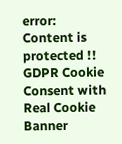error: Content is protected !!
GDPR Cookie Consent with Real Cookie Banner